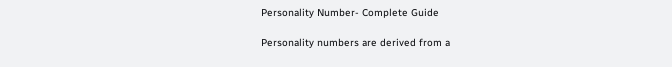Personality Number- Complete Guide

Personality numbers are derived from a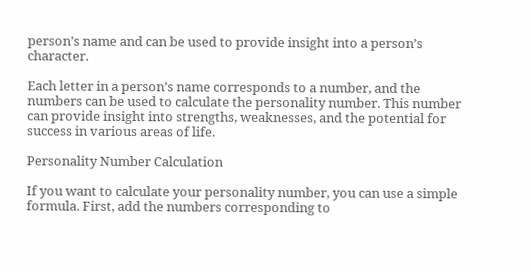person’s name and can be used to provide insight into a person’s character.

Each letter in a person’s name corresponds to a number, and the numbers can be used to calculate the personality number. This number can provide insight into strengths, weaknesses, and the potential for success in various areas of life.

Personality Number Calculation

If you want to calculate your personality number, you can use a simple formula. First, add the numbers corresponding to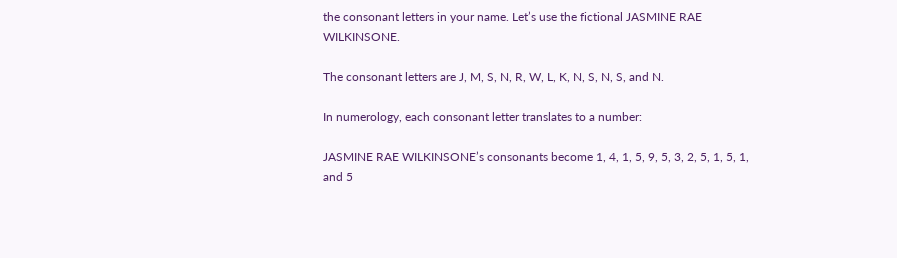the consonant letters in your name. Let’s use the fictional JASMINE RAE WILKINSONE.

The consonant letters are J, M, S, N, R, W, L, K, N, S, N, S, and N.

In numerology, each consonant letter translates to a number:

JASMINE RAE WILKINSONE’s consonants become 1, 4, 1, 5, 9, 5, 3, 2, 5, 1, 5, 1, and 5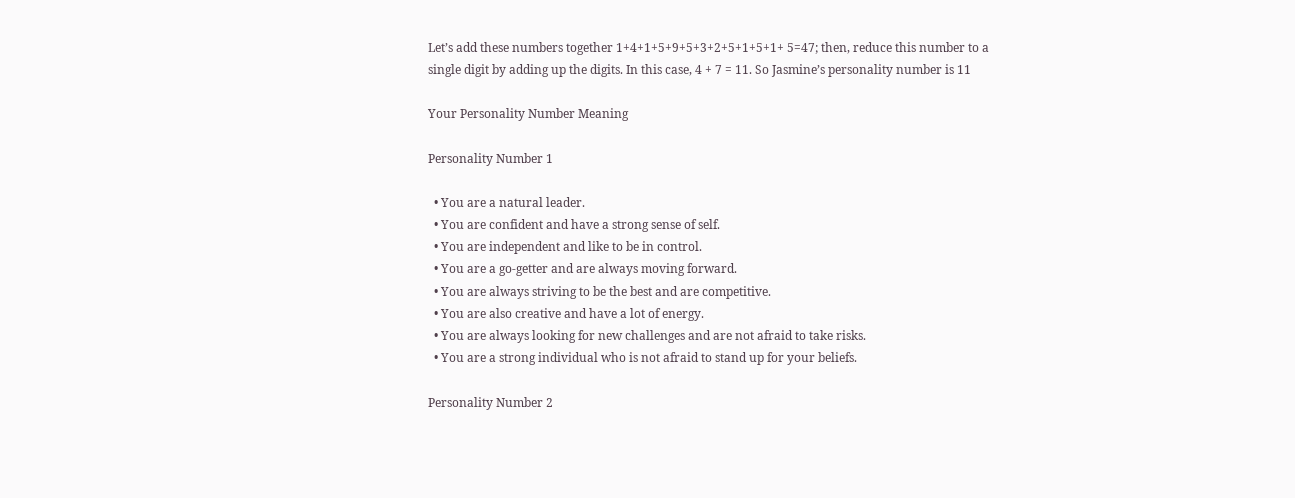Let’s add these numbers together 1+4+1+5+9+5+3+2+5+1+5+1+ 5=47; then, reduce this number to a single digit by adding up the digits. In this case, 4 + 7 = 11. So Jasmine’s personality number is 11

Your Personality Number Meaning

Personality Number 1

  • You are a natural leader.
  • You are confident and have a strong sense of self.
  • You are independent and like to be in control.
  • You are a go-getter and are always moving forward.
  • You are always striving to be the best and are competitive.
  • You are also creative and have a lot of energy.
  • You are always looking for new challenges and are not afraid to take risks.
  • You are a strong individual who is not afraid to stand up for your beliefs.

Personality Number 2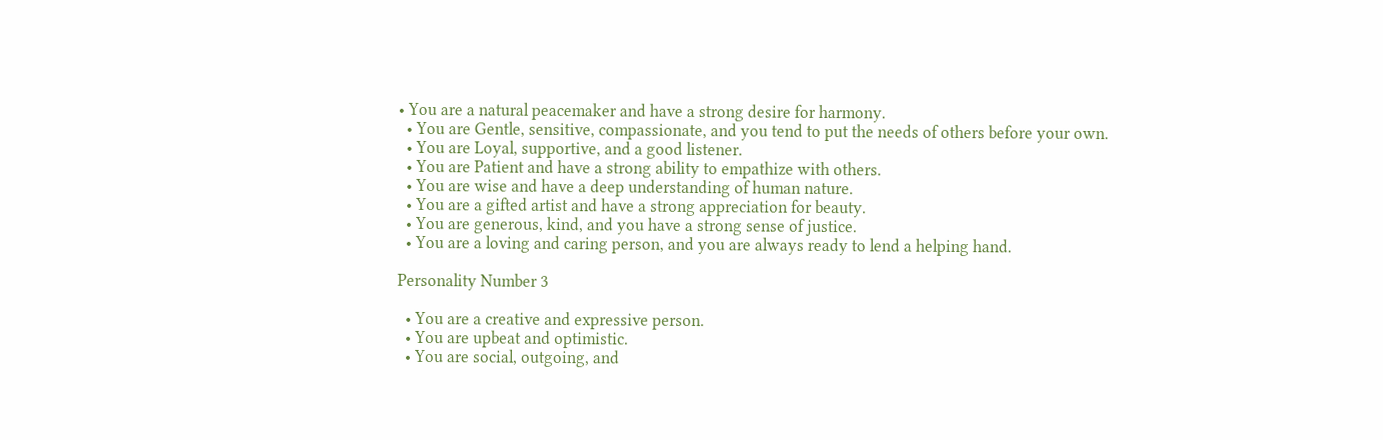• You are a natural peacemaker and have a strong desire for harmony.
  • You are Gentle, sensitive, compassionate, and you tend to put the needs of others before your own.
  • You are Loyal, supportive, and a good listener.
  • You are Patient and have a strong ability to empathize with others.
  • You are wise and have a deep understanding of human nature.
  • You are a gifted artist and have a strong appreciation for beauty.
  • You are generous, kind, and you have a strong sense of justice.
  • You are a loving and caring person, and you are always ready to lend a helping hand.

Personality Number 3

  • You are a creative and expressive person.
  • You are upbeat and optimistic.
  • You are social, outgoing, and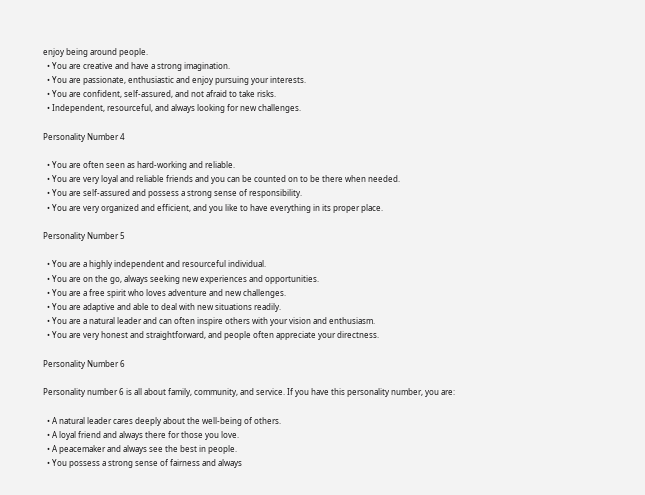enjoy being around people.
  • You are creative and have a strong imagination.
  • You are passionate, enthusiastic and enjoy pursuing your interests.
  • You are confident, self-assured, and not afraid to take risks.
  • Independent, resourceful, and always looking for new challenges.

Personality Number 4

  • You are often seen as hard-working and reliable.
  • You are very loyal and reliable friends and you can be counted on to be there when needed.
  • You are self-assured and possess a strong sense of responsibility.
  • You are very organized and efficient, and you like to have everything in its proper place.

Personality Number 5

  • You are a highly independent and resourceful individual.
  • You are on the go, always seeking new experiences and opportunities.
  • You are a free spirit who loves adventure and new challenges.
  • You are adaptive and able to deal with new situations readily.
  • You are a natural leader and can often inspire others with your vision and enthusiasm.
  • You are very honest and straightforward, and people often appreciate your directness.

Personality Number 6

Personality number 6 is all about family, community, and service. If you have this personality number, you are:

  • A natural leader cares deeply about the well-being of others.
  • A loyal friend and always there for those you love.
  • A peacemaker and always see the best in people.
  • You possess a strong sense of fairness and always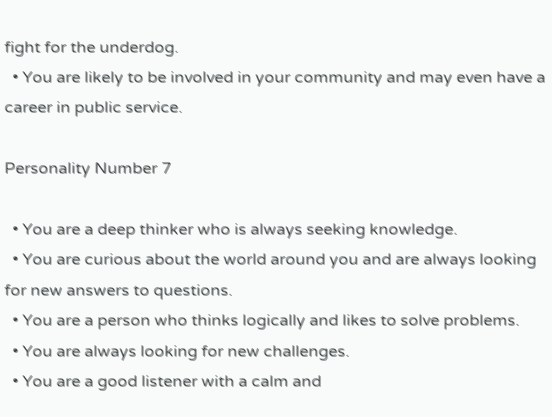fight for the underdog.
  • You are likely to be involved in your community and may even have a career in public service.

Personality Number 7

  • You are a deep thinker who is always seeking knowledge.
  • You are curious about the world around you and are always looking for new answers to questions.
  • You are a person who thinks logically and likes to solve problems.
  • You are always looking for new challenges.
  • You are a good listener with a calm and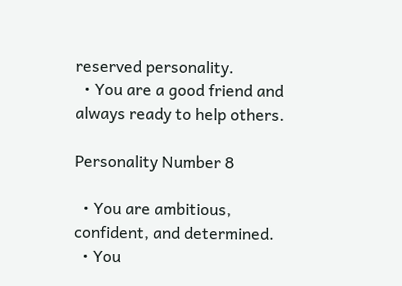reserved personality.
  • You are a good friend and always ready to help others.

Personality Number 8

  • You are ambitious, confident, and determined.
  • You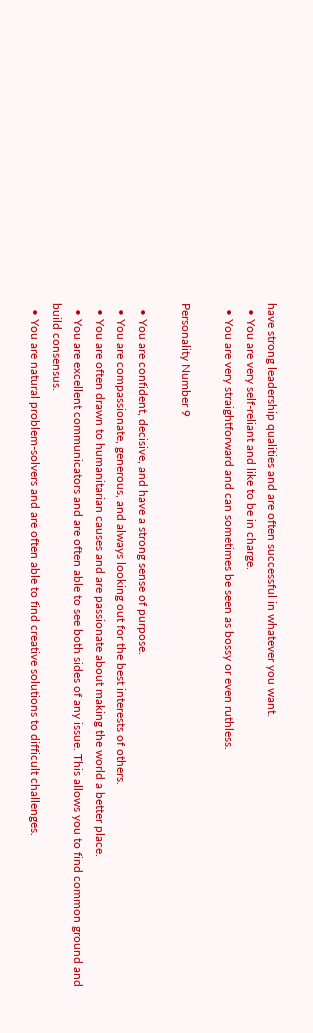have strong leadership qualities and are often successful in whatever you want.
  • You are very self-reliant and like to be in charge.
  • You are very straightforward and can sometimes be seen as bossy or even ruthless.

Personality Number 9

  • You are confident, decisive, and have a strong sense of purpose.
  • You are compassionate, generous, and always looking out for the best interests of others.
  • You are often drawn to humanitarian causes and are passionate about making the world a better place.
  • You are excellent communicators and are often able to see both sides of any issue. This allows you to find common ground and build consensus.
  • You are natural problem-solvers and are often able to find creative solutions to difficult challenges.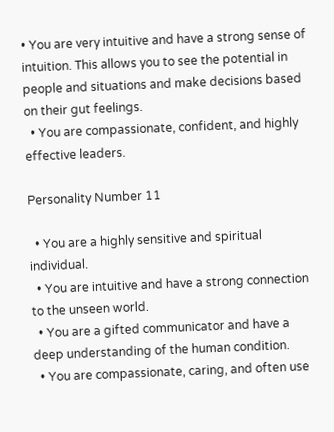• You are very intuitive and have a strong sense of intuition. This allows you to see the potential in people and situations and make decisions based on their gut feelings.
  • You are compassionate, confident, and highly effective leaders.

Personality Number 11

  • You are a highly sensitive and spiritual individual.
  • You are intuitive and have a strong connection to the unseen world.
  • You are a gifted communicator and have a deep understanding of the human condition.
  • You are compassionate, caring, and often use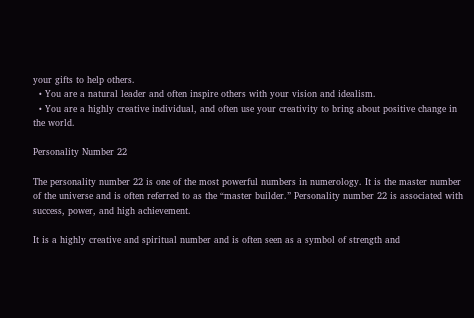your gifts to help others.
  • You are a natural leader and often inspire others with your vision and idealism.
  • You are a highly creative individual, and often use your creativity to bring about positive change in the world.

Personality Number 22

The personality number 22 is one of the most powerful numbers in numerology. It is the master number of the universe and is often referred to as the “master builder.” Personality number 22 is associated with success, power, and high achievement.

It is a highly creative and spiritual number and is often seen as a symbol of strength and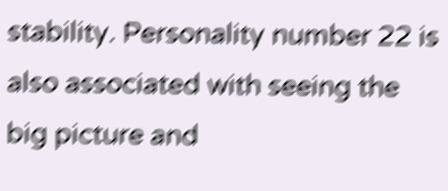stability. Personality number 22 is also associated with seeing the big picture and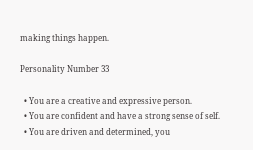making things happen.

Personality Number 33

  • You are a creative and expressive person.
  • You are confident and have a strong sense of self.
  • You are driven and determined, you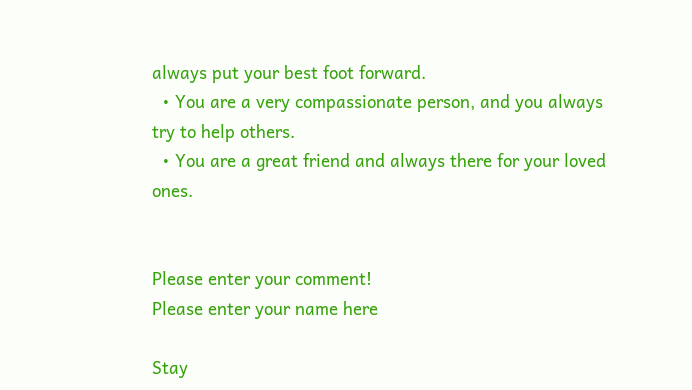always put your best foot forward.
  • You are a very compassionate person, and you always try to help others.
  • You are a great friend and always there for your loved ones.


Please enter your comment!
Please enter your name here

Stay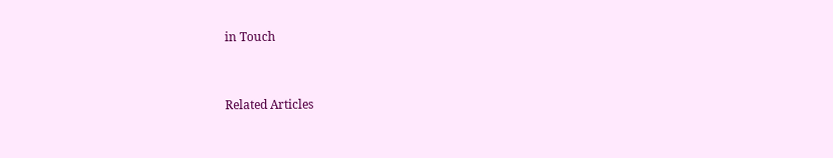in Touch


Related Articles